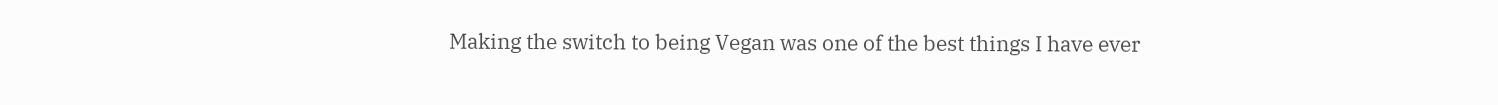Making the switch to being Vegan was one of the best things I have ever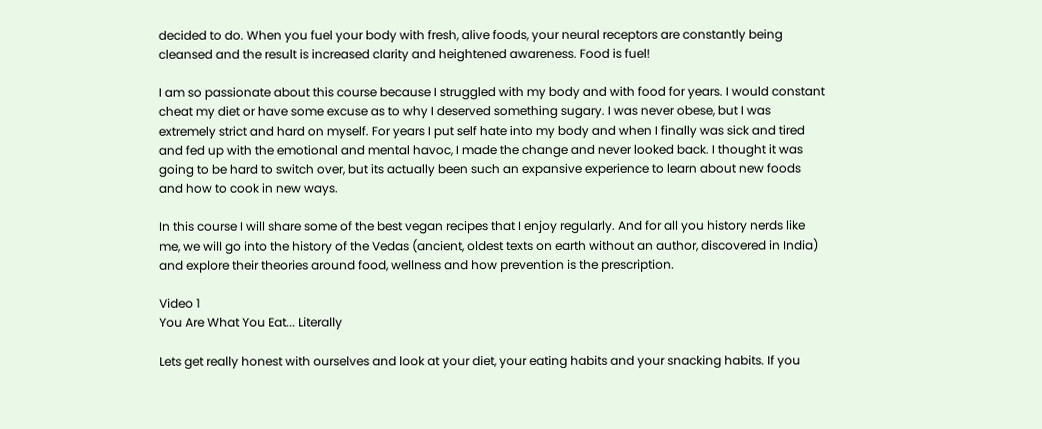decided to do. When you fuel your body with fresh, alive foods, your neural receptors are constantly being cleansed and the result is increased clarity and heightened awareness. Food is fuel!

I am so passionate about this course because I struggled with my body and with food for years. I would constant cheat my diet or have some excuse as to why I deserved something sugary. I was never obese, but I was extremely strict and hard on myself. For years I put self hate into my body and when I finally was sick and tired and fed up with the emotional and mental havoc, I made the change and never looked back. I thought it was going to be hard to switch over, but its actually been such an expansive experience to learn about new foods and how to cook in new ways.

In this course I will share some of the best vegan recipes that I enjoy regularly. And for all you history nerds like me, we will go into the history of the Vedas (ancient, oldest texts on earth without an author, discovered in India) and explore their theories around food, wellness and how prevention is the prescription.

Video 1
You Are What You Eat... Literally

Lets get really honest with ourselves and look at your diet, your eating habits and your snacking habits. If you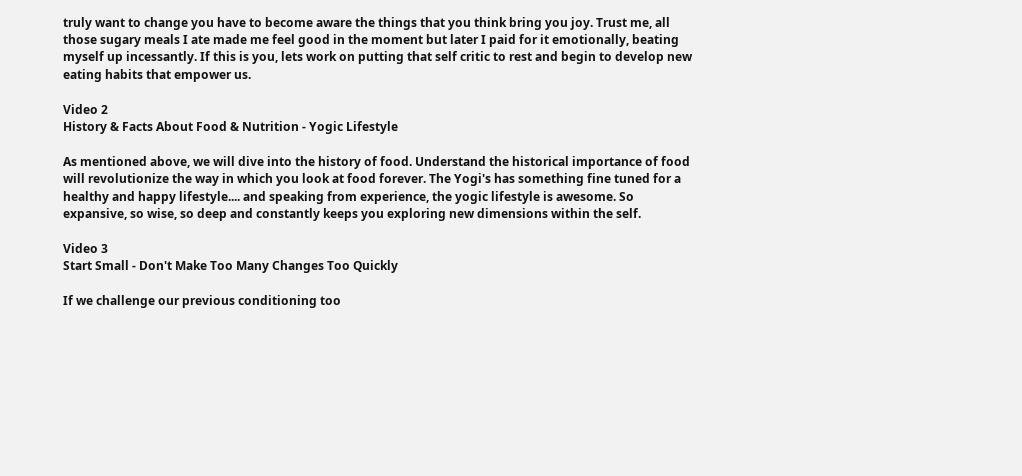truly want to change you have to become aware the things that you think bring you joy. Trust me, all those sugary meals I ate made me feel good in the moment but later I paid for it emotionally, beating myself up incessantly. If this is you, lets work on putting that self critic to rest and begin to develop new eating habits that empower us.

Video 2
History & Facts About Food & Nutrition - Yogic Lifestyle

As mentioned above, we will dive into the history of food. Understand the historical importance of food will revolutionize the way in which you look at food forever. The Yogi's has something fine tuned for a healthy and happy lifestyle.... and speaking from experience, the yogic lifestyle is awesome. So expansive, so wise, so deep and constantly keeps you exploring new dimensions within the self.

Video 3
Start Small - Don't Make Too Many Changes Too Quickly

If we challenge our previous conditioning too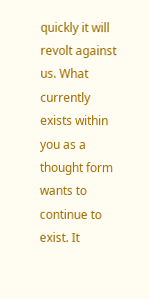quickly it will revolt against us. What currently exists within you as a thought form wants to continue to exist. It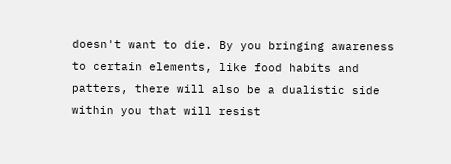doesn't want to die. By you bringing awareness to certain elements, like food habits and patters, there will also be a dualistic side within you that will resist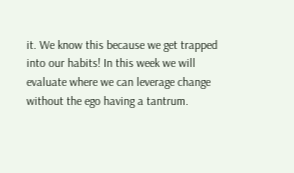it. We know this because we get trapped into our habits! In this week we will evaluate where we can leverage change without the ego having a tantrum.